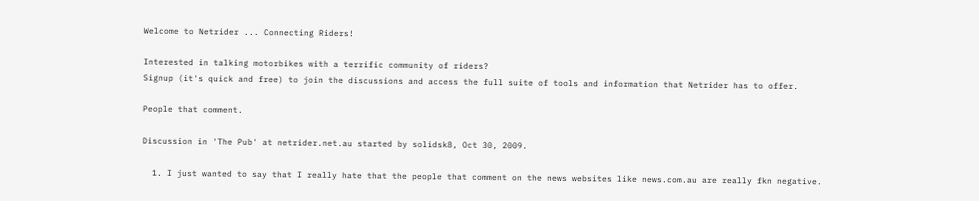Welcome to Netrider ... Connecting Riders!

Interested in talking motorbikes with a terrific community of riders?
Signup (it's quick and free) to join the discussions and access the full suite of tools and information that Netrider has to offer.

People that comment.

Discussion in 'The Pub' at netrider.net.au started by solidsk8, Oct 30, 2009.

  1. I just wanted to say that I really hate that the people that comment on the news websites like news.com.au are really fkn negative.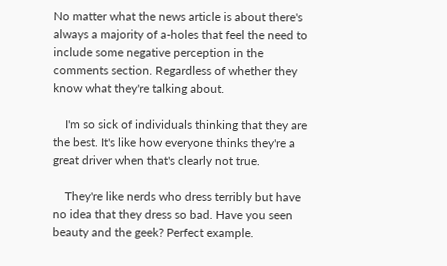No matter what the news article is about there's always a majority of a-holes that feel the need to include some negative perception in the comments section. Regardless of whether they know what they're talking about.

    I'm so sick of individuals thinking that they are the best. It's like how everyone thinks they're a great driver when that's clearly not true.

    They're like nerds who dress terribly but have no idea that they dress so bad. Have you seen beauty and the geek? Perfect example.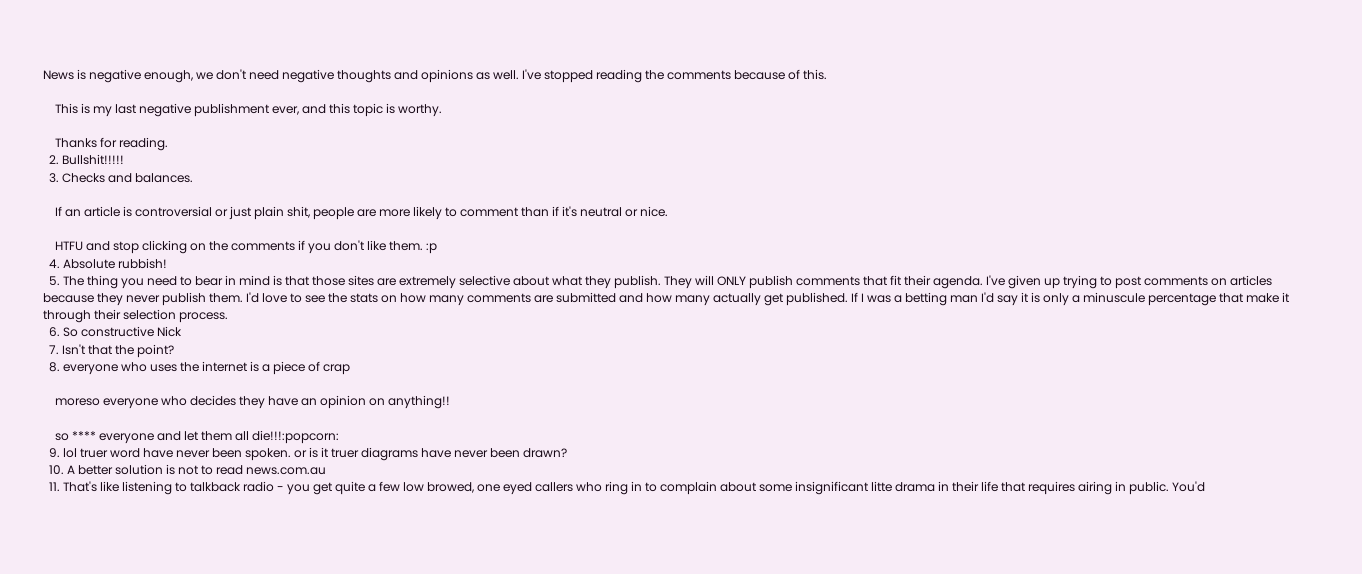News is negative enough, we don't need negative thoughts and opinions as well. I've stopped reading the comments because of this.

    This is my last negative publishment ever, and this topic is worthy.

    Thanks for reading.
  2. Bullshit!!!!!
  3. Checks and balances.

    If an article is controversial or just plain shit, people are more likely to comment than if it's neutral or nice.

    HTFU and stop clicking on the comments if you don't like them. :p
  4. Absolute rubbish!
  5. The thing you need to bear in mind is that those sites are extremely selective about what they publish. They will ONLY publish comments that fit their agenda. I've given up trying to post comments on articles because they never publish them. I'd love to see the stats on how many comments are submitted and how many actually get published. If I was a betting man I'd say it is only a minuscule percentage that make it through their selection process.
  6. So constructive Nick
  7. Isn't that the point?
  8. everyone who uses the internet is a piece of crap

    moreso everyone who decides they have an opinion on anything!!

    so **** everyone and let them all die!!!:popcorn:
  9. lol truer word have never been spoken. or is it truer diagrams have never been drawn?
  10. A better solution is not to read news.com.au
  11. That's like listening to talkback radio - you get quite a few low browed, one eyed callers who ring in to complain about some insignificant litte drama in their life that requires airing in public. You'd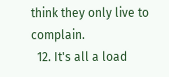think they only live to complain.
  12. It's all a load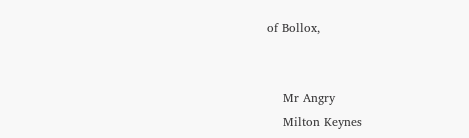of Bollox,


    Mr Angry
    Milton Keynes